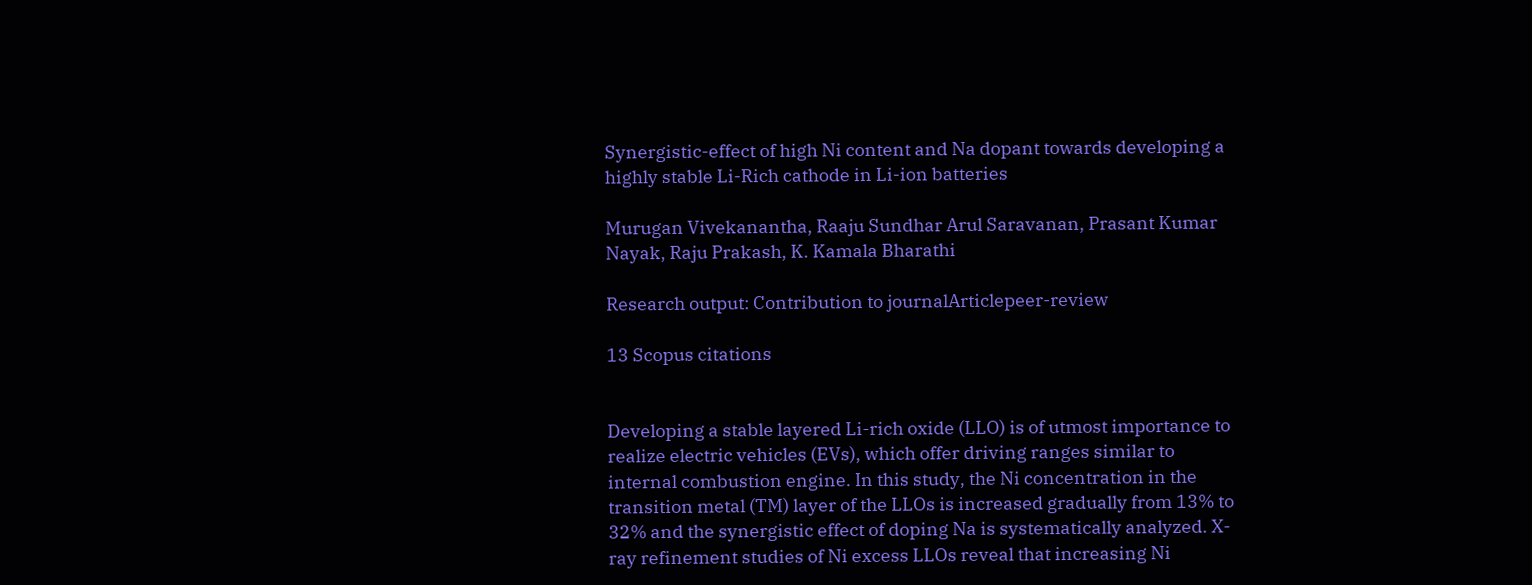Synergistic-effect of high Ni content and Na dopant towards developing a highly stable Li-Rich cathode in Li-ion batteries

Murugan Vivekanantha, Raaju Sundhar Arul Saravanan, Prasant Kumar Nayak, Raju Prakash, K. Kamala Bharathi

Research output: Contribution to journalArticlepeer-review

13 Scopus citations


Developing a stable layered Li-rich oxide (LLO) is of utmost importance to realize electric vehicles (EVs), which offer driving ranges similar to internal combustion engine. In this study, the Ni concentration in the transition metal (TM) layer of the LLOs is increased gradually from 13% to 32% and the synergistic effect of doping Na is systematically analyzed. X-ray refinement studies of Ni excess LLOs reveal that increasing Ni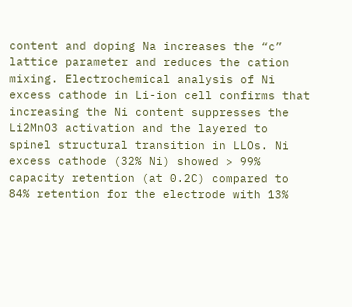content and doping Na increases the “c” lattice parameter and reduces the cation mixing. Electrochemical analysis of Ni excess cathode in Li-ion cell confirms that increasing the Ni content suppresses the Li2MnO3 activation and the layered to spinel structural transition in LLOs. Ni excess cathode (32% Ni) showed > 99% capacity retention (at 0.2C) compared to 84% retention for the electrode with 13%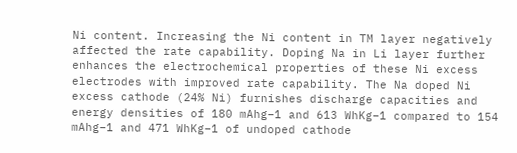Ni content. Increasing the Ni content in TM layer negatively affected the rate capability. Doping Na in Li layer further enhances the electrochemical properties of these Ni excess electrodes with improved rate capability. The Na doped Ni excess cathode (24% Ni) furnishes discharge capacities and energy densities of 180 mAhg−1 and 613 WhKg−1 compared to 154 mAhg−1 and 471 WhKg−1 of undoped cathode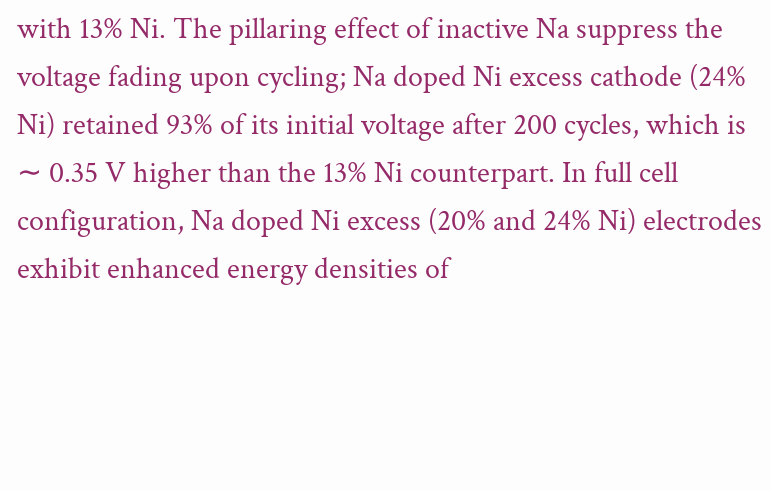with 13% Ni. The pillaring effect of inactive Na suppress the voltage fading upon cycling; Na doped Ni excess cathode (24% Ni) retained 93% of its initial voltage after 200 cycles, which is ∼ 0.35 V higher than the 13% Ni counterpart. In full cell configuration, Na doped Ni excess (20% and 24% Ni) electrodes exhibit enhanced energy densities of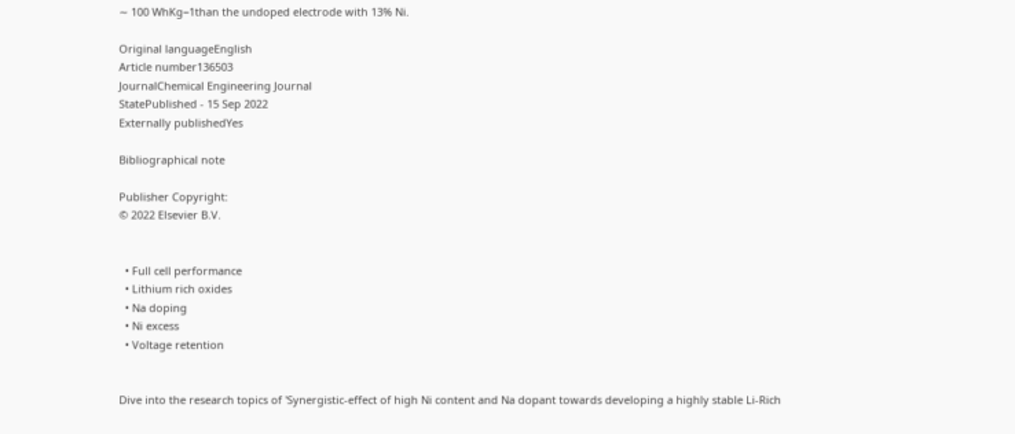∼ 100 WhKg−1than the undoped electrode with 13% Ni.

Original languageEnglish
Article number136503
JournalChemical Engineering Journal
StatePublished - 15 Sep 2022
Externally publishedYes

Bibliographical note

Publisher Copyright:
© 2022 Elsevier B.V.


  • Full cell performance
  • Lithium rich oxides
  • Na doping
  • Ni excess
  • Voltage retention


Dive into the research topics of 'Synergistic-effect of high Ni content and Na dopant towards developing a highly stable Li-Rich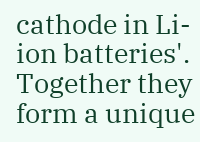cathode in Li-ion batteries'. Together they form a unique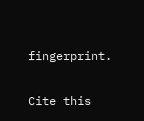fingerprint.

Cite this